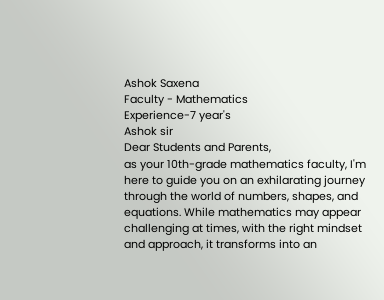Ashok Saxena
Faculty - Mathematics
Experience-7 year's
Ashok sir
Dear Students and Parents,
as your 10th-grade mathematics faculty, I'm here to guide you on an exhilarating journey through the world of numbers, shapes, and equations. While mathematics may appear challenging at times, with the right mindset and approach, it transforms into an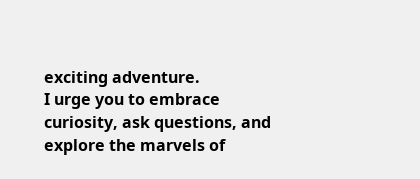exciting adventure.
I urge you to embrace curiosity, ask questions, and explore the marvels of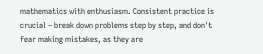mathematics with enthusiasm. Consistent practice is crucial – break down problems step by step, and don't fear making mistakes, as they are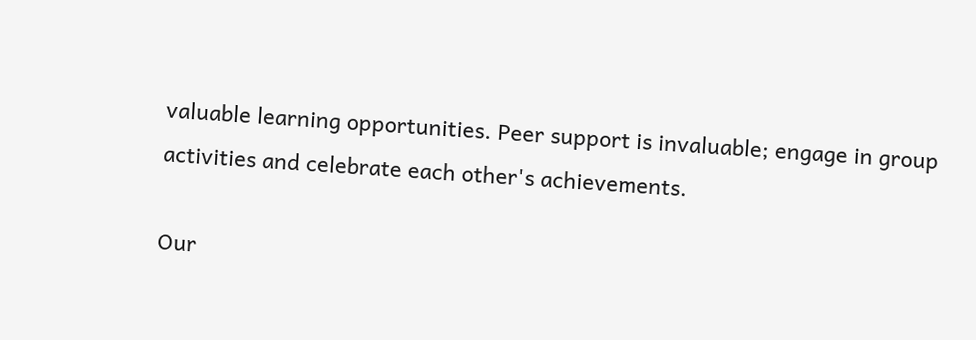valuable learning opportunities. Peer support is invaluable; engage in group activities and celebrate each other's achievements.

Our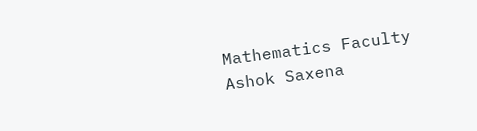Mathematics Faculty
Ashok Saxena